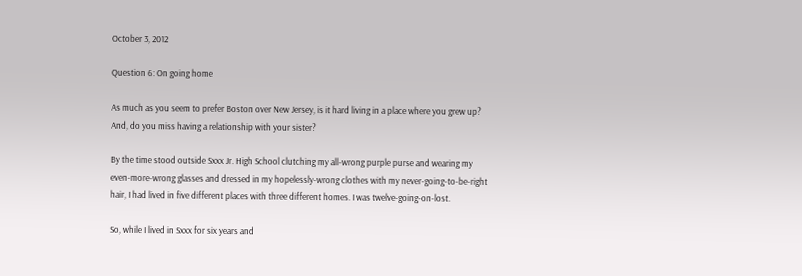October 3, 2012

Question 6: On going home

As much as you seem to prefer Boston over New Jersey, is it hard living in a place where you grew up?
And, do you miss having a relationship with your sister?

By the time stood outside Sxxx Jr. High School clutching my all-wrong purple purse and wearing my even-more-wrong glasses and dressed in my hopelessly-wrong clothes with my never-going-to-be-right hair, I had lived in five different places with three different homes. I was twelve-going-on-lost.

So, while I lived in Sxxx for six years and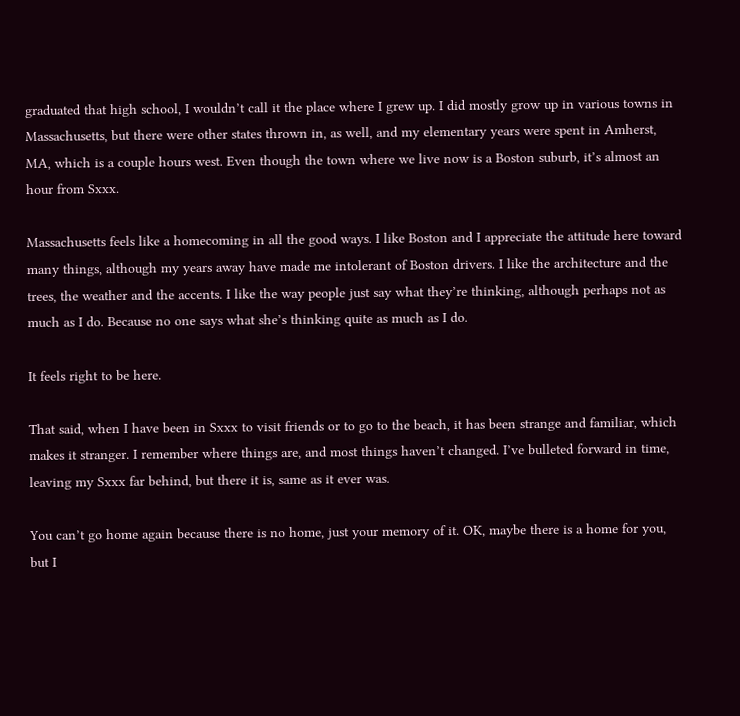graduated that high school, I wouldn’t call it the place where I grew up. I did mostly grow up in various towns in Massachusetts, but there were other states thrown in, as well, and my elementary years were spent in Amherst, MA, which is a couple hours west. Even though the town where we live now is a Boston suburb, it’s almost an hour from Sxxx.

Massachusetts feels like a homecoming in all the good ways. I like Boston and I appreciate the attitude here toward many things, although my years away have made me intolerant of Boston drivers. I like the architecture and the trees, the weather and the accents. I like the way people just say what they’re thinking, although perhaps not as much as I do. Because no one says what she’s thinking quite as much as I do.

It feels right to be here.

That said, when I have been in Sxxx to visit friends or to go to the beach, it has been strange and familiar, which makes it stranger. I remember where things are, and most things haven’t changed. I’ve bulleted forward in time, leaving my Sxxx far behind, but there it is, same as it ever was.

You can’t go home again because there is no home, just your memory of it. OK, maybe there is a home for you, but I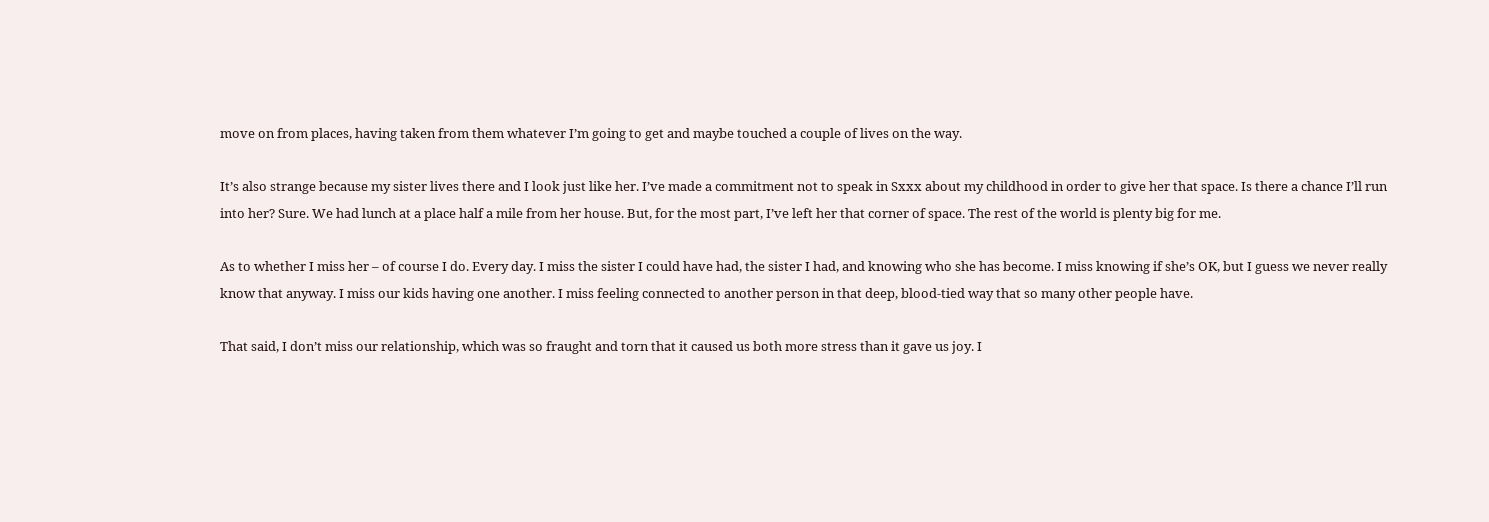move on from places, having taken from them whatever I’m going to get and maybe touched a couple of lives on the way.

It’s also strange because my sister lives there and I look just like her. I’ve made a commitment not to speak in Sxxx about my childhood in order to give her that space. Is there a chance I’ll run into her? Sure. We had lunch at a place half a mile from her house. But, for the most part, I’ve left her that corner of space. The rest of the world is plenty big for me.

As to whether I miss her – of course I do. Every day. I miss the sister I could have had, the sister I had, and knowing who she has become. I miss knowing if she’s OK, but I guess we never really know that anyway. I miss our kids having one another. I miss feeling connected to another person in that deep, blood-tied way that so many other people have.

That said, I don’t miss our relationship, which was so fraught and torn that it caused us both more stress than it gave us joy. I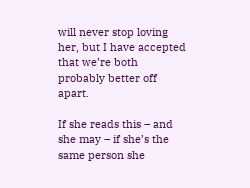will never stop loving her, but I have accepted that we’re both probably better off apart.

If she reads this – and she may – if she’s the same person she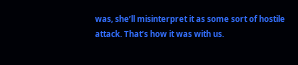was, she’ll misinterpret it as some sort of hostile attack. That’s how it was with us.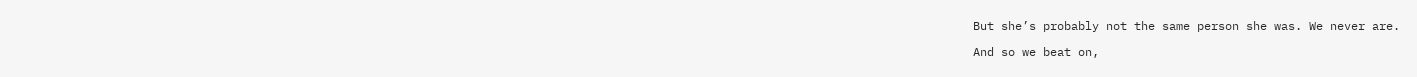But she’s probably not the same person she was. We never are.

And so we beat on,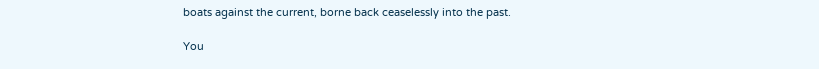boats against the current, borne back ceaselessly into the past.

You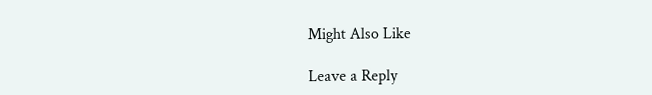Might Also Like

Leave a Reply